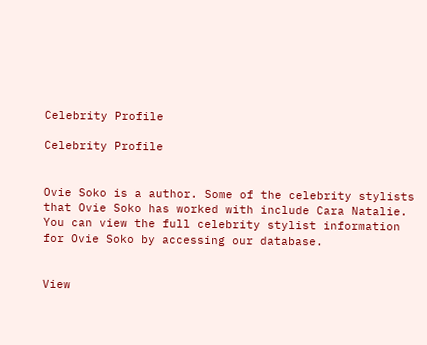Celebrity Profile

Celebrity Profile


Ovie Soko is a author. Some of the celebrity stylists that Ovie Soko has worked with include Cara Natalie. You can view the full celebrity stylist information for Ovie Soko by accessing our database.


View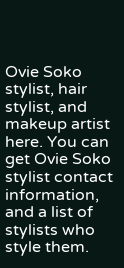Ovie Soko stylist, hair stylist, and makeup artist here. You can get Ovie Soko stylist contact information, and a list of stylists who style them.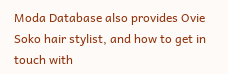Moda Database also provides Ovie Soko hair stylist, and how to get in touch with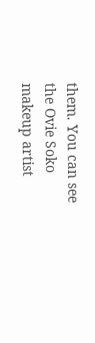them. You can see the Ovie Soko makeup artist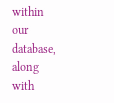within our database, along with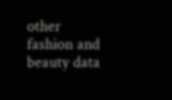other fashion and beauty data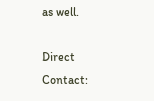as well.

Direct Contact: